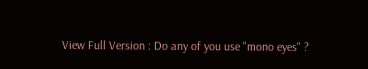View Full Version : Do any of you use "mono eyes" ?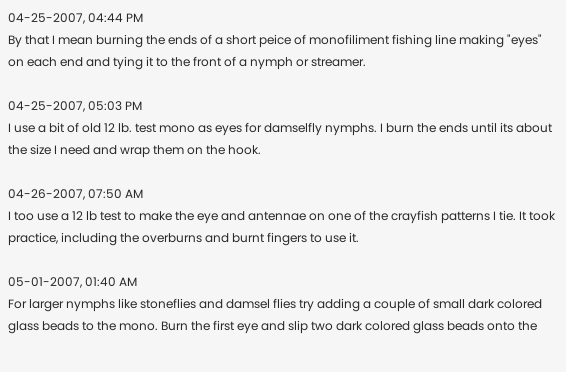04-25-2007, 04:44 PM
By that I mean burning the ends of a short peice of monofiliment fishing line making "eyes" on each end and tying it to the front of a nymph or streamer.

04-25-2007, 05:03 PM
I use a bit of old 12 lb. test mono as eyes for damselfly nymphs. I burn the ends until its about the size I need and wrap them on the hook.

04-26-2007, 07:50 AM
I too use a 12 lb test to make the eye and antennae on one of the crayfish patterns I tie. It took practice, including the overburns and burnt fingers to use it.

05-01-2007, 01:40 AM
For larger nymphs like stoneflies and damsel flies try adding a couple of small dark colored glass beads to the mono. Burn the first eye and slip two dark colored glass beads onto the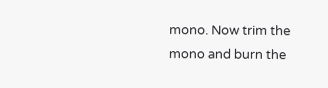mono. Now trim the mono and burn the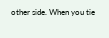other side. When you tie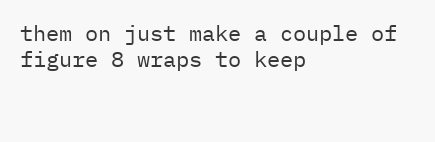them on just make a couple of figure 8 wraps to keep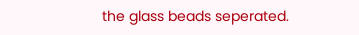the glass beads seperated.